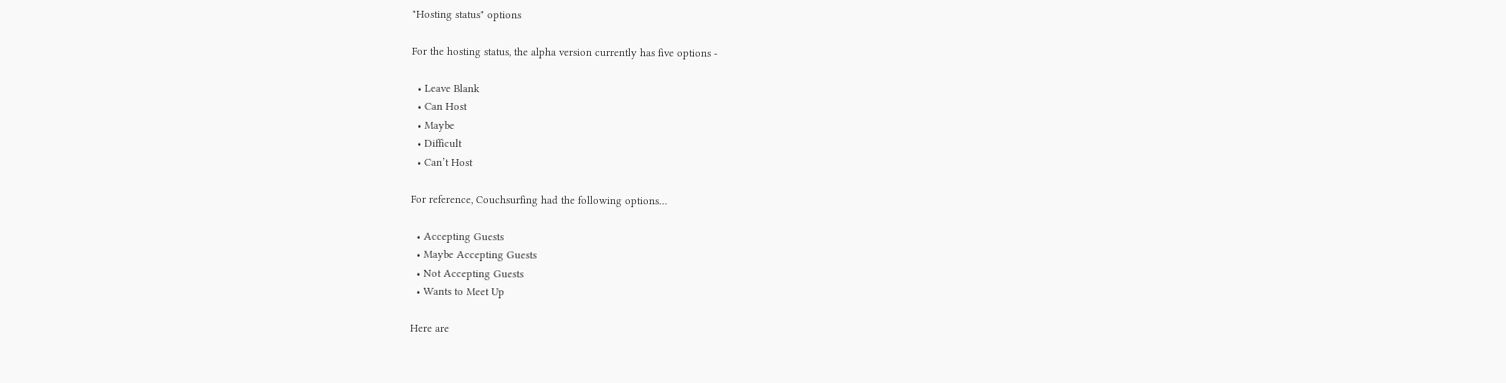"Hosting status" options

For the hosting status, the alpha version currently has five options -

  • Leave Blank
  • Can Host
  • Maybe
  • Difficult
  • Can’t Host

For reference, Couchsurfing had the following options…

  • Accepting Guests
  • Maybe Accepting Guests
  • Not Accepting Guests
  • Wants to Meet Up

Here are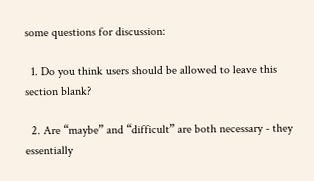some questions for discussion:

  1. Do you think users should be allowed to leave this section blank?

  2. Are “maybe” and “difficult” are both necessary - they essentially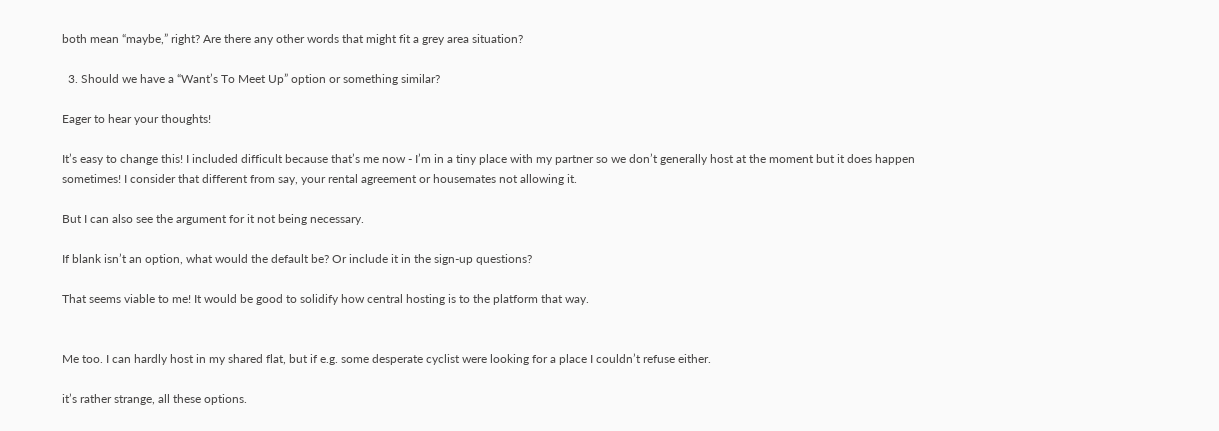both mean “maybe,” right? Are there any other words that might fit a grey area situation?

  3. Should we have a “Want’s To Meet Up” option or something similar?

Eager to hear your thoughts!

It’s easy to change this! I included difficult because that’s me now - I’m in a tiny place with my partner so we don’t generally host at the moment but it does happen sometimes! I consider that different from say, your rental agreement or housemates not allowing it.

But I can also see the argument for it not being necessary.

If blank isn’t an option, what would the default be? Or include it in the sign-up questions?

That seems viable to me! It would be good to solidify how central hosting is to the platform that way.


Me too. I can hardly host in my shared flat, but if e.g. some desperate cyclist were looking for a place I couldn’t refuse either.

it’s rather strange, all these options.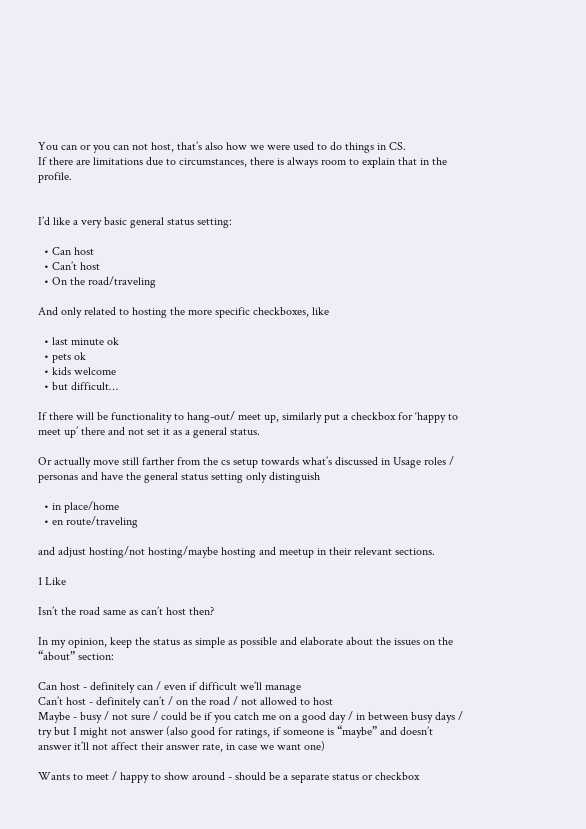You can or you can not host, that’s also how we were used to do things in CS.
If there are limitations due to circumstances, there is always room to explain that in the profile.


I’d like a very basic general status setting:

  • Can host
  • Can’t host
  • On the road/traveling

And only related to hosting the more specific checkboxes, like

  • last minute ok
  • pets ok
  • kids welcome
  • but difficult…

If there will be functionality to hang-out/ meet up, similarly put a checkbox for ‘happy to meet up’ there and not set it as a general status.

Or actually move still farther from the cs setup towards what’s discussed in Usage roles / personas and have the general status setting only distinguish

  • in place/home
  • en route/traveling

and adjust hosting/not hosting/maybe hosting and meetup in their relevant sections.

1 Like

Isn’t the road same as can’t host then?

In my opinion, keep the status as simple as possible and elaborate about the issues on the “about” section:

Can host - definitely can / even if difficult we’ll manage
Can’t host - definitely can’t / on the road / not allowed to host
Maybe - busy / not sure / could be if you catch me on a good day / in between busy days / try but I might not answer (also good for ratings, if someone is “maybe” and doesn’t answer it’ll not affect their answer rate, in case we want one)

Wants to meet / happy to show around - should be a separate status or checkbox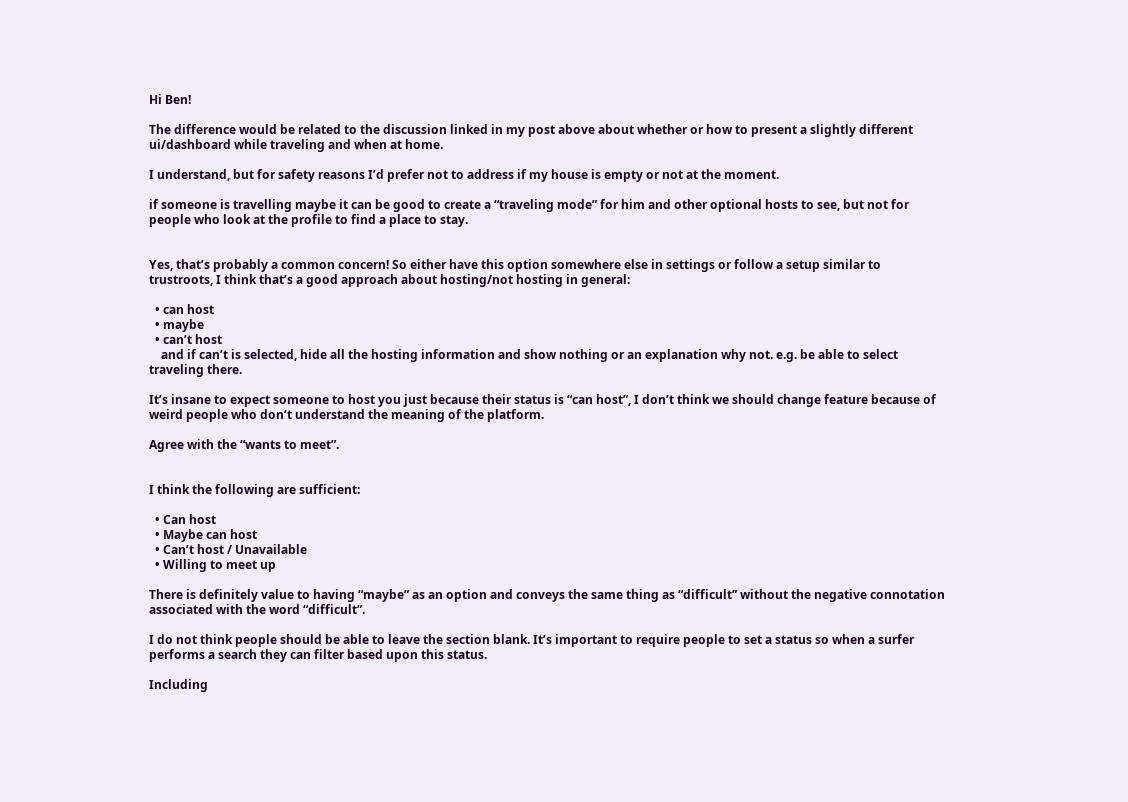Hi Ben!

The difference would be related to the discussion linked in my post above about whether or how to present a slightly different ui/dashboard while traveling and when at home.

I understand, but for safety reasons I’d prefer not to address if my house is empty or not at the moment.

if someone is travelling maybe it can be good to create a “traveling mode” for him and other optional hosts to see, but not for people who look at the profile to find a place to stay.


Yes, that’s probably a common concern! So either have this option somewhere else in settings or follow a setup similar to trustroots, I think that’s a good approach about hosting/not hosting in general:

  • can host
  • maybe
  • can’t host
    and if can’t is selected, hide all the hosting information and show nothing or an explanation why not. e.g. be able to select traveling there.

It’s insane to expect someone to host you just because their status is “can host”, I don’t think we should change feature because of weird people who don’t understand the meaning of the platform.

Agree with the “wants to meet”.


I think the following are sufficient:

  • Can host
  • Maybe can host
  • Can’t host / Unavailable
  • Willing to meet up

There is definitely value to having “maybe” as an option and conveys the same thing as “difficult” without the negative connotation associated with the word “difficult”.

I do not think people should be able to leave the section blank. It’s important to require people to set a status so when a surfer performs a search they can filter based upon this status.

Including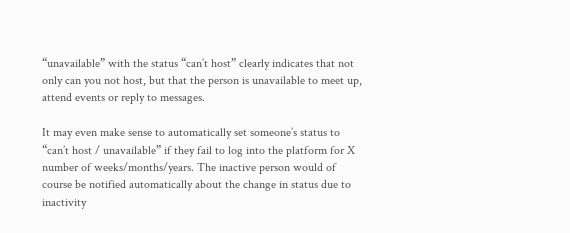“unavailable” with the status “can’t host” clearly indicates that not only can you not host, but that the person is unavailable to meet up, attend events or reply to messages.

It may even make sense to automatically set someone’s status to “can’t host / unavailable” if they fail to log into the platform for X number of weeks/months/years. The inactive person would of course be notified automatically about the change in status due to inactivity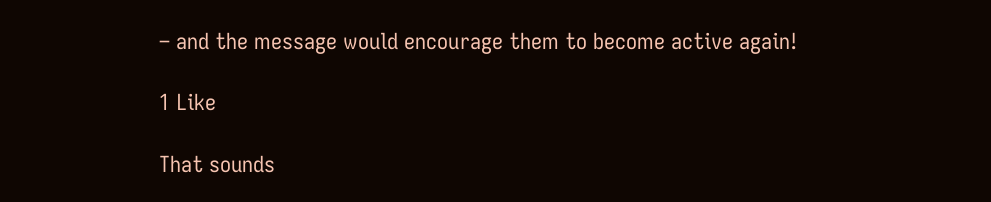– and the message would encourage them to become active again!

1 Like

That sounds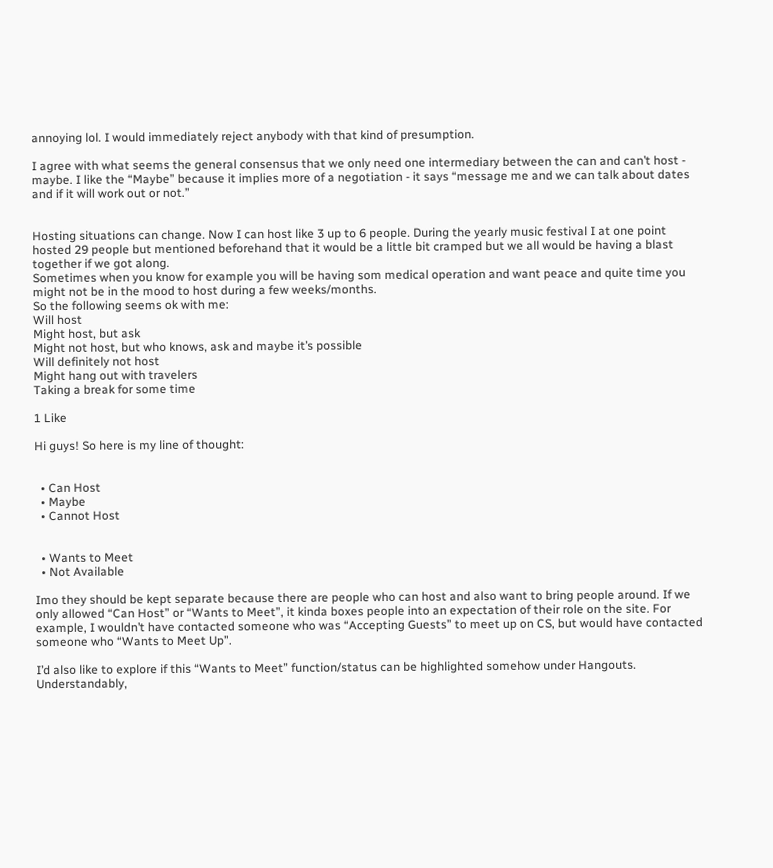annoying lol. I would immediately reject anybody with that kind of presumption.

I agree with what seems the general consensus that we only need one intermediary between the can and can’t host - maybe. I like the “Maybe” because it implies more of a negotiation - it says “message me and we can talk about dates and if it will work out or not.”


Hosting situations can change. Now I can host like 3 up to 6 people. During the yearly music festival I at one point hosted 29 people but mentioned beforehand that it would be a little bit cramped but we all would be having a blast together if we got along.
Sometimes when you know for example you will be having som medical operation and want peace and quite time you might not be in the mood to host during a few weeks/months.
So the following seems ok with me:
Will host
Might host, but ask
Might not host, but who knows, ask and maybe it’s possible
Will definitely not host
Might hang out with travelers
Taking a break for some time

1 Like

Hi guys! So here is my line of thought:


  • Can Host
  • Maybe
  • Cannot Host


  • Wants to Meet
  • Not Available

Imo they should be kept separate because there are people who can host and also want to bring people around. If we only allowed “Can Host” or “Wants to Meet”, it kinda boxes people into an expectation of their role on the site. For example, I wouldn’t have contacted someone who was “Accepting Guests” to meet up on CS, but would have contacted someone who “Wants to Meet Up”.

I’d also like to explore if this “Wants to Meet” function/status can be highlighted somehow under Hangouts. Understandably,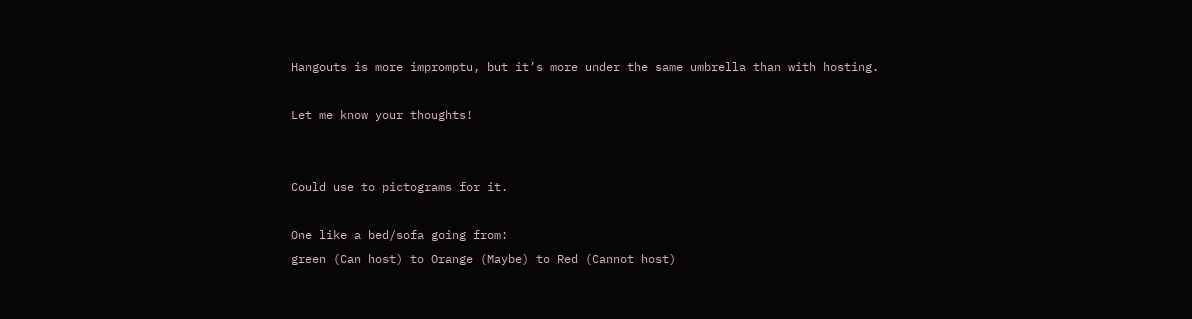Hangouts is more impromptu, but it’s more under the same umbrella than with hosting.

Let me know your thoughts!


Could use to pictograms for it.

One like a bed/sofa going from:
green (Can host) to Orange (Maybe) to Red (Cannot host)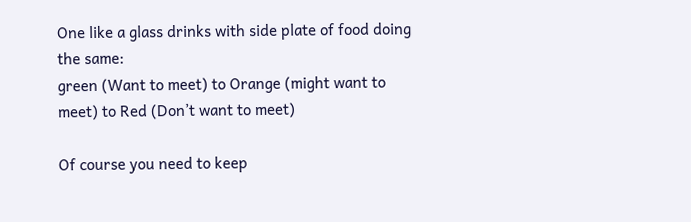One like a glass drinks with side plate of food doing the same:
green (Want to meet) to Orange (might want to meet) to Red (Don’t want to meet)

Of course you need to keep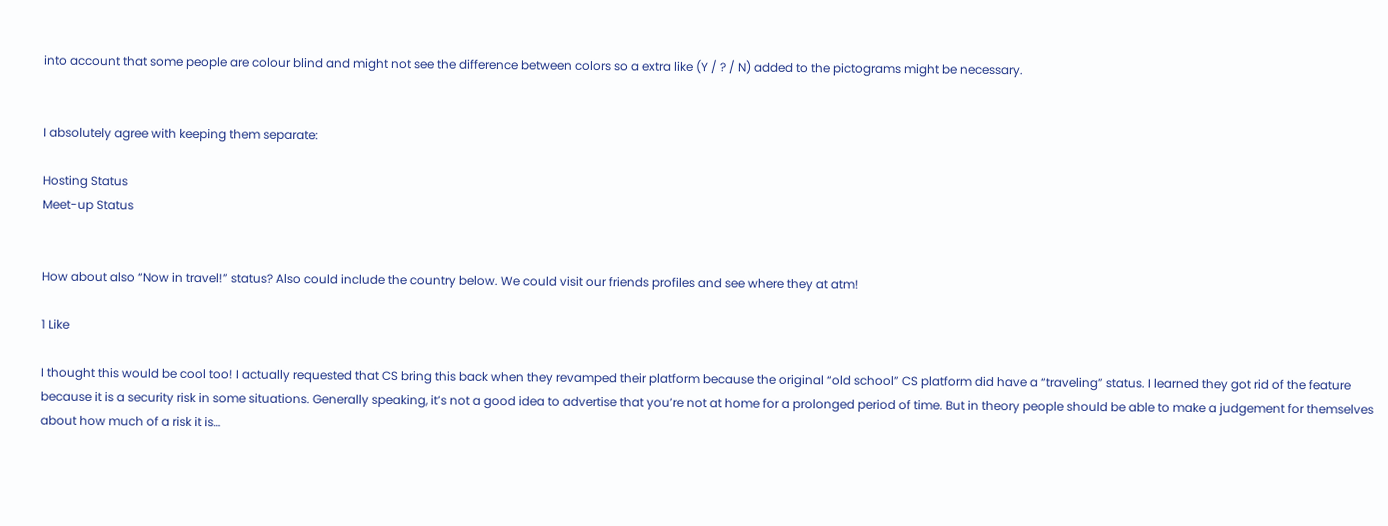into account that some people are colour blind and might not see the difference between colors so a extra like (Y / ? / N) added to the pictograms might be necessary.


I absolutely agree with keeping them separate:

Hosting Status
Meet-up Status


How about also “Now in travel!” status? Also could include the country below. We could visit our friends profiles and see where they at atm!

1 Like

I thought this would be cool too! I actually requested that CS bring this back when they revamped their platform because the original “old school” CS platform did have a “traveling” status. I learned they got rid of the feature because it is a security risk in some situations. Generally speaking, it’s not a good idea to advertise that you’re not at home for a prolonged period of time. But in theory people should be able to make a judgement for themselves about how much of a risk it is…